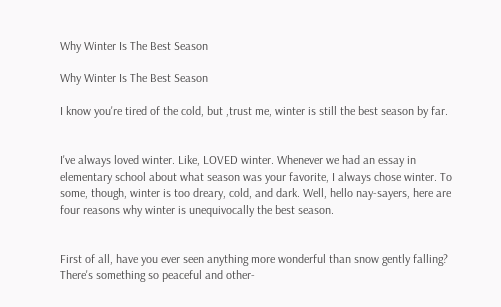Why Winter Is The Best Season

Why Winter Is The Best Season

I know you're tired of the cold, but ,trust me, winter is still the best season by far.


I've always loved winter. Like, LOVED winter. Whenever we had an essay in elementary school about what season was your favorite, I always chose winter. To some, though, winter is too dreary, cold, and dark. Well, hello nay-sayers, here are four reasons why winter is unequivocally the best season.


First of all, have you ever seen anything more wonderful than snow gently falling? There's something so peaceful and other-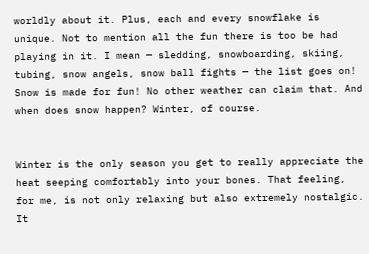worldly about it. Plus, each and every snowflake is unique. Not to mention all the fun there is too be had playing in it. I mean — sledding, snowboarding, skiing, tubing, snow angels, snow ball fights — the list goes on! Snow is made for fun! No other weather can claim that. And when does snow happen? Winter, of course.


Winter is the only season you get to really appreciate the heat seeping comfortably into your bones. That feeling, for me, is not only relaxing but also extremely nostalgic. It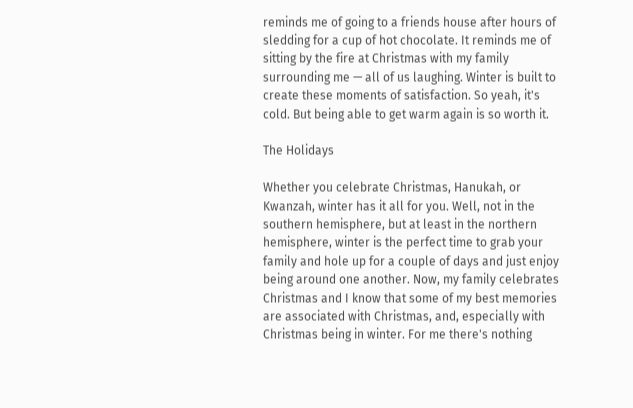reminds me of going to a friends house after hours of sledding for a cup of hot chocolate. It reminds me of sitting by the fire at Christmas with my family surrounding me — all of us laughing. Winter is built to create these moments of satisfaction. So yeah, it's cold. But being able to get warm again is so worth it.

The Holidays

Whether you celebrate Christmas, Hanukah, or Kwanzah, winter has it all for you. Well, not in the southern hemisphere, but at least in the northern hemisphere, winter is the perfect time to grab your family and hole up for a couple of days and just enjoy being around one another. Now, my family celebrates Christmas and I know that some of my best memories are associated with Christmas, and, especially with Christmas being in winter. For me there's nothing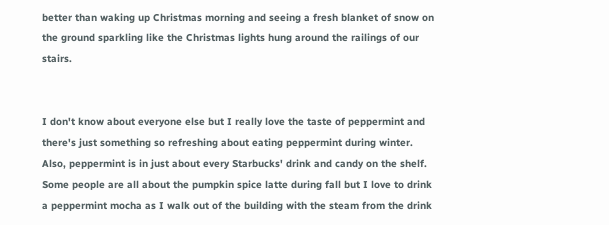better than waking up Christmas morning and seeing a fresh blanket of snow on the ground sparkling like the Christmas lights hung around the railings of our stairs.


I don't know about everyone else but I really love the taste of peppermint and there's just something so refreshing about eating peppermint during winter. Also, peppermint is in just about every Starbucks' drink and candy on the shelf. Some people are all about the pumpkin spice latte during fall but I love to drink a peppermint mocha as I walk out of the building with the steam from the drink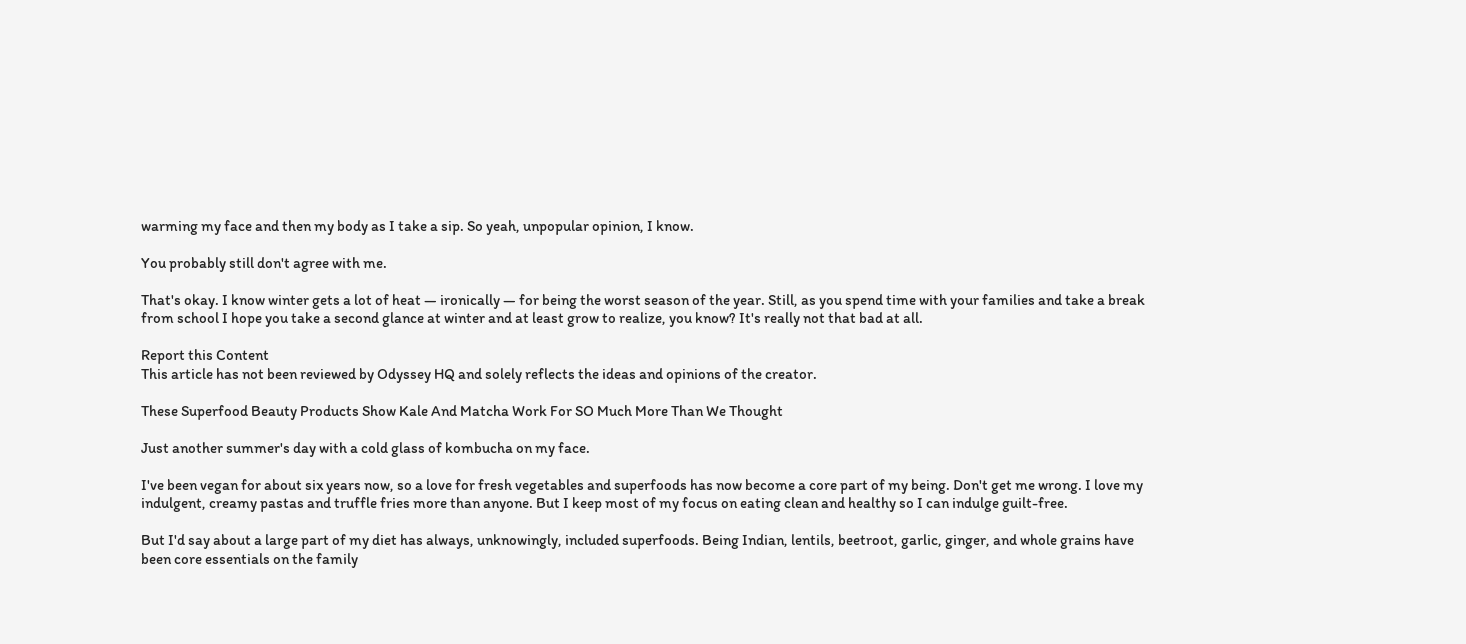warming my face and then my body as I take a sip. So yeah, unpopular opinion, I know.

You probably still don't agree with me.

That's okay. I know winter gets a lot of heat — ironically — for being the worst season of the year. Still, as you spend time with your families and take a break from school I hope you take a second glance at winter and at least grow to realize, you know? It's really not that bad at all.

Report this Content
This article has not been reviewed by Odyssey HQ and solely reflects the ideas and opinions of the creator.

These Superfood Beauty Products Show Kale And Matcha Work For SO Much More Than We Thought

Just another summer's day with a cold glass of kombucha on my face.

I've been vegan for about six years now, so a love for fresh vegetables and superfoods has now become a core part of my being. Don't get me wrong. I love my indulgent, creamy pastas and truffle fries more than anyone. But I keep most of my focus on eating clean and healthy so I can indulge guilt-free.

But I'd say about a large part of my diet has always, unknowingly, included superfoods. Being Indian, lentils, beetroot, garlic, ginger, and whole grains have been core essentials on the family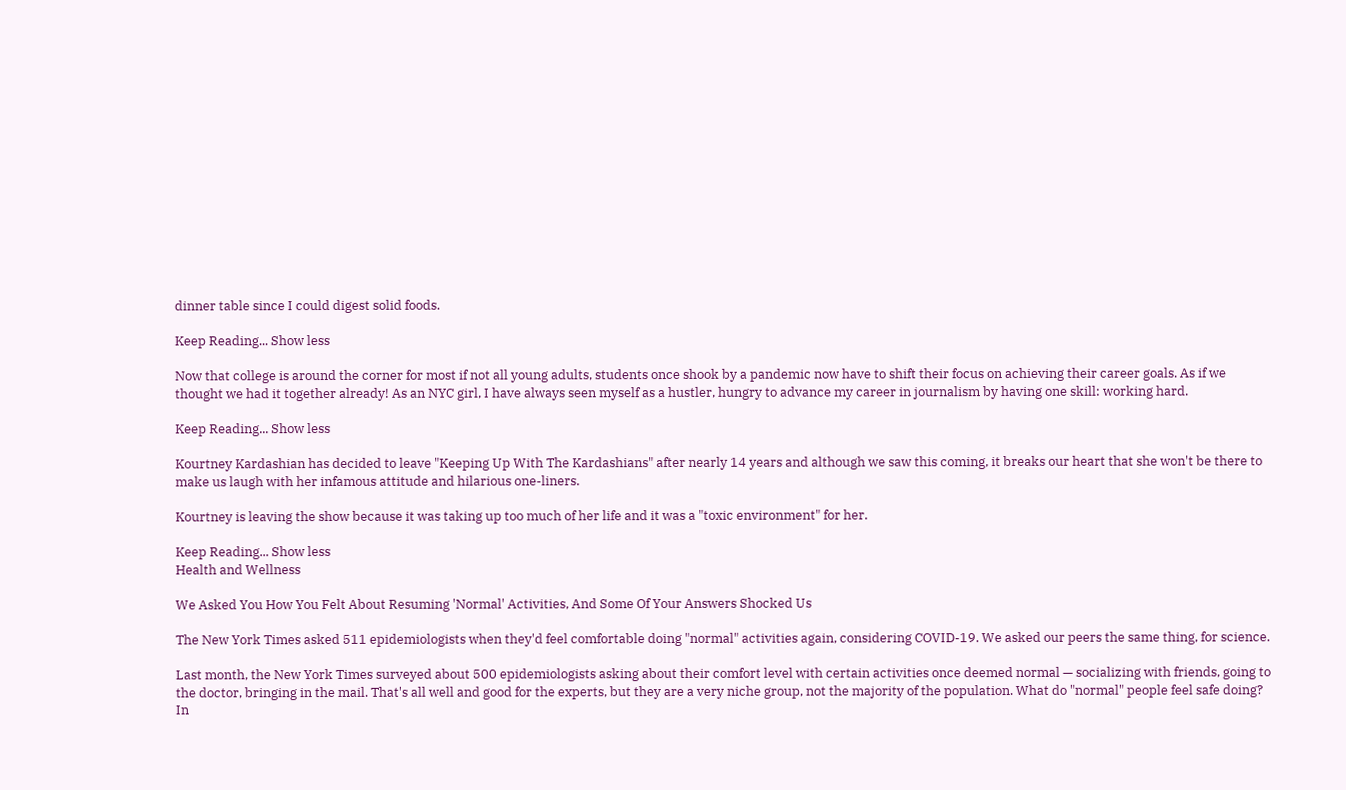dinner table since I could digest solid foods.

Keep Reading... Show less

Now that college is around the corner for most if not all young adults, students once shook by a pandemic now have to shift their focus on achieving their career goals. As if we thought we had it together already! As an NYC girl, I have always seen myself as a hustler, hungry to advance my career in journalism by having one skill: working hard.

Keep Reading... Show less

Kourtney Kardashian has decided to leave "Keeping Up With The Kardashians" after nearly 14 years and although we saw this coming, it breaks our heart that she won't be there to make us laugh with her infamous attitude and hilarious one-liners.

Kourtney is leaving the show because it was taking up too much of her life and it was a "toxic environment" for her.

Keep Reading... Show less
Health and Wellness

We Asked You How You Felt About Resuming 'Normal' Activities, And Some Of Your Answers Shocked Us

The New York Times asked 511 epidemiologists when they'd feel comfortable doing "normal" activities again, considering COVID-19. We asked our peers the same thing, for science.

Last month, the New York Times surveyed about 500 epidemiologists asking about their comfort level with certain activities once deemed normal — socializing with friends, going to the doctor, bringing in the mail. That's all well and good for the experts, but they are a very niche group, not the majority of the population. What do "normal" people feel safe doing? In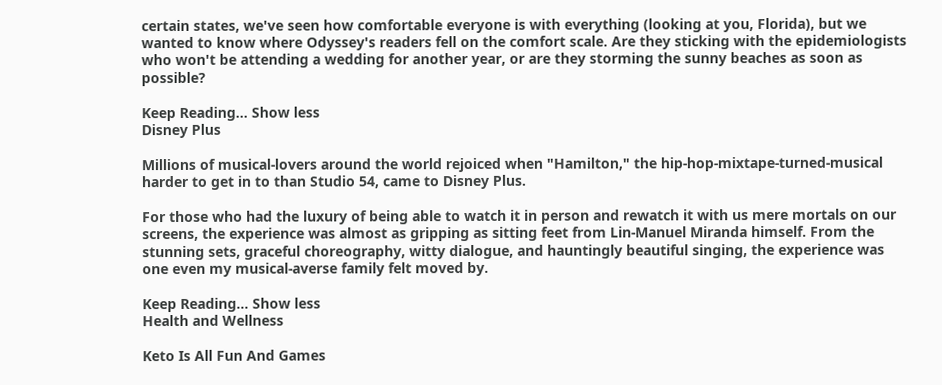certain states, we've seen how comfortable everyone is with everything (looking at you, Florida), but we wanted to know where Odyssey's readers fell on the comfort scale. Are they sticking with the epidemiologists who won't be attending a wedding for another year, or are they storming the sunny beaches as soon as possible?

Keep Reading... Show less
Disney Plus

Millions of musical-lovers around the world rejoiced when "Hamilton," the hip-hop-mixtape-turned-musical harder to get in to than Studio 54, came to Disney Plus.

For those who had the luxury of being able to watch it in person and rewatch it with us mere mortals on our screens, the experience was almost as gripping as sitting feet from Lin-Manuel Miranda himself. From the stunning sets, graceful choreography, witty dialogue, and hauntingly beautiful singing, the experience was one even my musical-averse family felt moved by.

Keep Reading... Show less
Health and Wellness

Keto Is All Fun And Games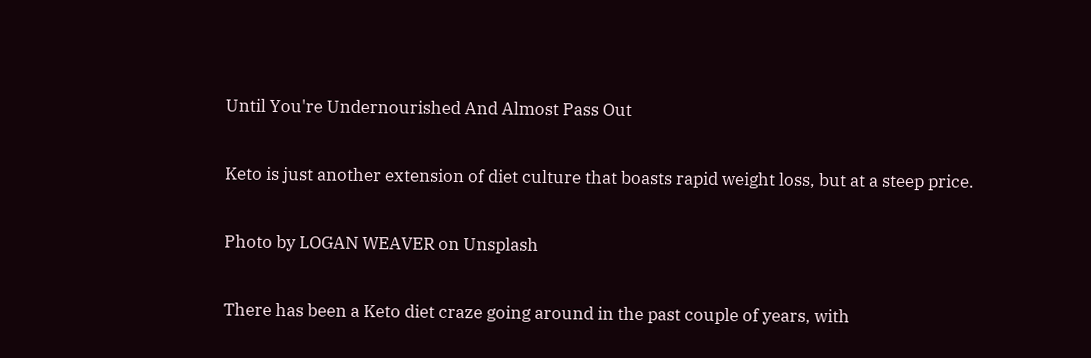Until You're Undernourished And Almost Pass Out

Keto is just another extension of diet culture that boasts rapid weight loss, but at a steep price.

Photo by LOGAN WEAVER on Unsplash

There has been a Keto diet craze going around in the past couple of years, with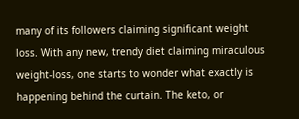many of its followers claiming significant weight loss. With any new, trendy diet claiming miraculous weight-loss, one starts to wonder what exactly is happening behind the curtain. The keto, or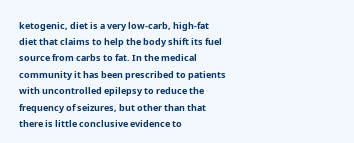ketogenic, diet is a very low-carb, high-fat diet that claims to help the body shift its fuel source from carbs to fat. In the medical community it has been prescribed to patients with uncontrolled epilepsy to reduce the frequency of seizures, but other than that there is little conclusive evidence to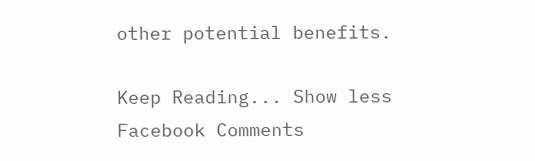other potential benefits.

Keep Reading... Show less
Facebook Comments